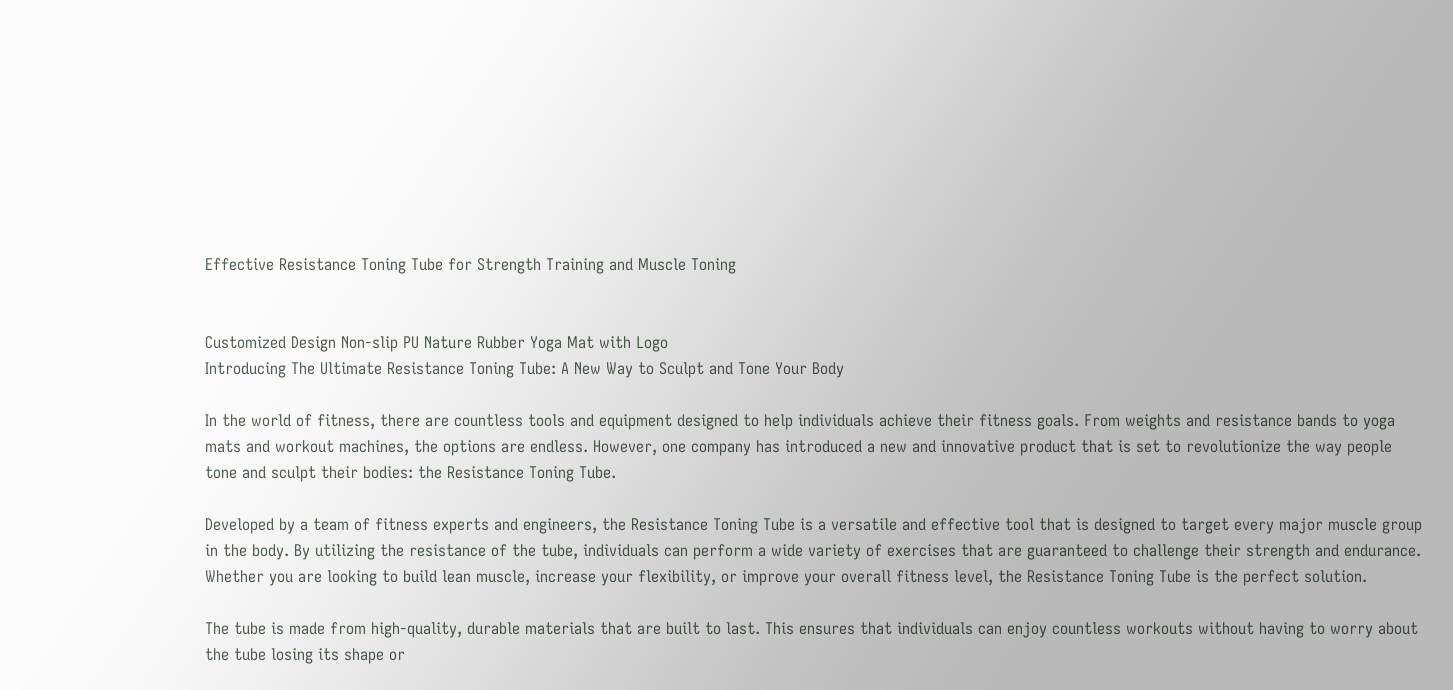Effective Resistance Toning Tube for Strength Training and Muscle Toning


Customized Design Non-slip PU Nature Rubber Yoga Mat with Logo
Introducing The Ultimate Resistance Toning Tube: A New Way to Sculpt and Tone Your Body

In the world of fitness, there are countless tools and equipment designed to help individuals achieve their fitness goals. From weights and resistance bands to yoga mats and workout machines, the options are endless. However, one company has introduced a new and innovative product that is set to revolutionize the way people tone and sculpt their bodies: the Resistance Toning Tube.

Developed by a team of fitness experts and engineers, the Resistance Toning Tube is a versatile and effective tool that is designed to target every major muscle group in the body. By utilizing the resistance of the tube, individuals can perform a wide variety of exercises that are guaranteed to challenge their strength and endurance. Whether you are looking to build lean muscle, increase your flexibility, or improve your overall fitness level, the Resistance Toning Tube is the perfect solution.

The tube is made from high-quality, durable materials that are built to last. This ensures that individuals can enjoy countless workouts without having to worry about the tube losing its shape or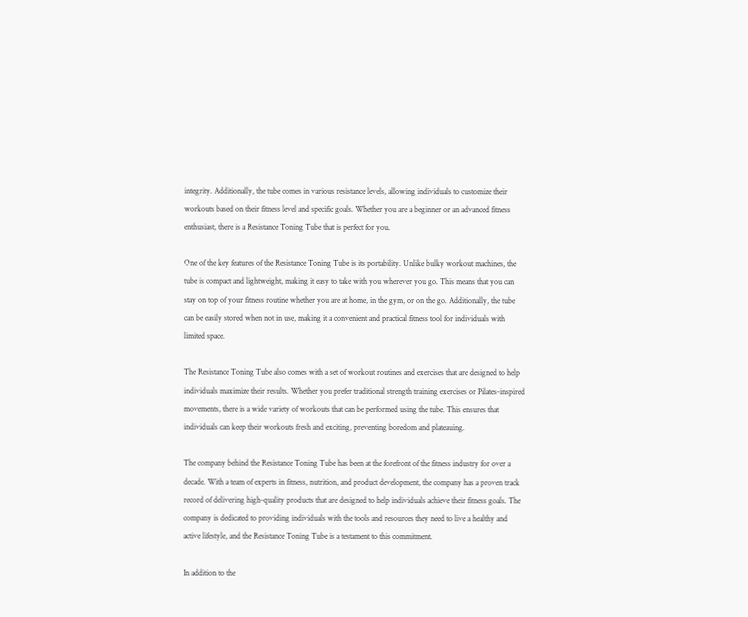integrity. Additionally, the tube comes in various resistance levels, allowing individuals to customize their workouts based on their fitness level and specific goals. Whether you are a beginner or an advanced fitness enthusiast, there is a Resistance Toning Tube that is perfect for you.

One of the key features of the Resistance Toning Tube is its portability. Unlike bulky workout machines, the tube is compact and lightweight, making it easy to take with you wherever you go. This means that you can stay on top of your fitness routine whether you are at home, in the gym, or on the go. Additionally, the tube can be easily stored when not in use, making it a convenient and practical fitness tool for individuals with limited space.

The Resistance Toning Tube also comes with a set of workout routines and exercises that are designed to help individuals maximize their results. Whether you prefer traditional strength training exercises or Pilates-inspired movements, there is a wide variety of workouts that can be performed using the tube. This ensures that individuals can keep their workouts fresh and exciting, preventing boredom and plateauing.

The company behind the Resistance Toning Tube has been at the forefront of the fitness industry for over a decade. With a team of experts in fitness, nutrition, and product development, the company has a proven track record of delivering high-quality products that are designed to help individuals achieve their fitness goals. The company is dedicated to providing individuals with the tools and resources they need to live a healthy and active lifestyle, and the Resistance Toning Tube is a testament to this commitment.

In addition to the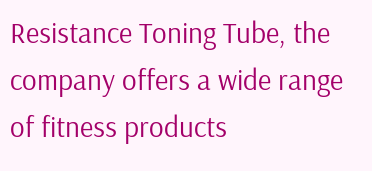Resistance Toning Tube, the company offers a wide range of fitness products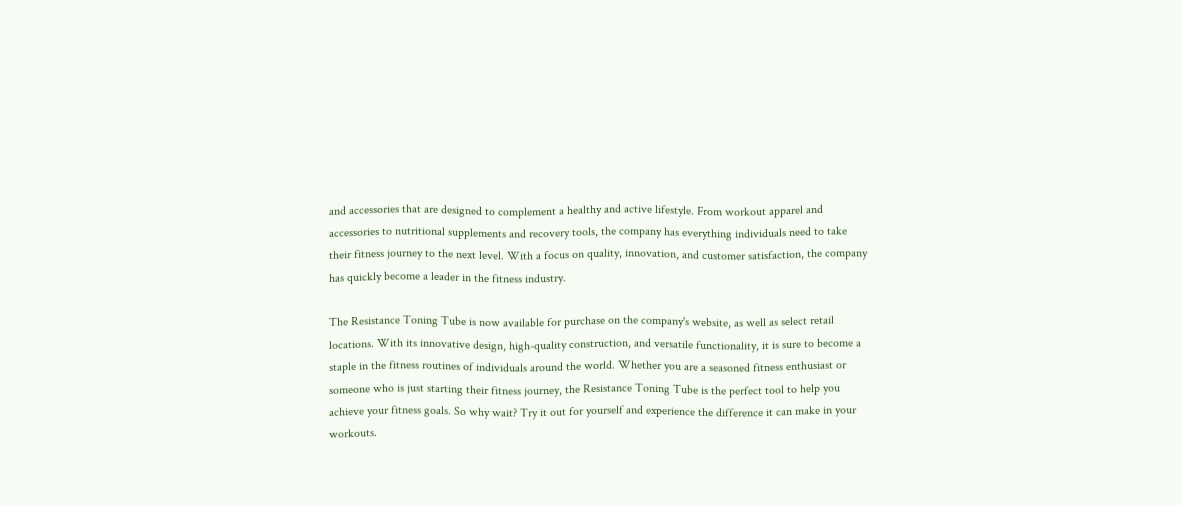and accessories that are designed to complement a healthy and active lifestyle. From workout apparel and accessories to nutritional supplements and recovery tools, the company has everything individuals need to take their fitness journey to the next level. With a focus on quality, innovation, and customer satisfaction, the company has quickly become a leader in the fitness industry.

The Resistance Toning Tube is now available for purchase on the company's website, as well as select retail locations. With its innovative design, high-quality construction, and versatile functionality, it is sure to become a staple in the fitness routines of individuals around the world. Whether you are a seasoned fitness enthusiast or someone who is just starting their fitness journey, the Resistance Toning Tube is the perfect tool to help you achieve your fitness goals. So why wait? Try it out for yourself and experience the difference it can make in your workouts.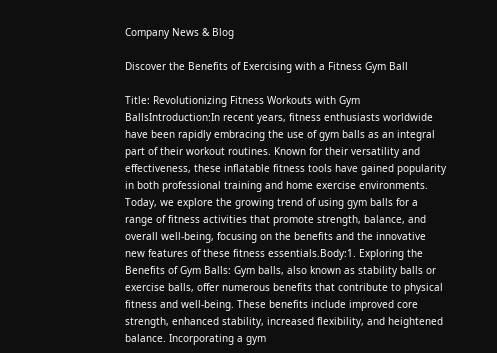Company News & Blog

Discover the Benefits of Exercising with a Fitness Gym Ball

Title: Revolutionizing Fitness Workouts with Gym BallsIntroduction:In recent years, fitness enthusiasts worldwide have been rapidly embracing the use of gym balls as an integral part of their workout routines. Known for their versatility and effectiveness, these inflatable fitness tools have gained popularity in both professional training and home exercise environments. Today, we explore the growing trend of using gym balls for a range of fitness activities that promote strength, balance, and overall well-being, focusing on the benefits and the innovative new features of these fitness essentials.Body:1. Exploring the Benefits of Gym Balls: Gym balls, also known as stability balls or exercise balls, offer numerous benefits that contribute to physical fitness and well-being. These benefits include improved core strength, enhanced stability, increased flexibility, and heightened balance. Incorporating a gym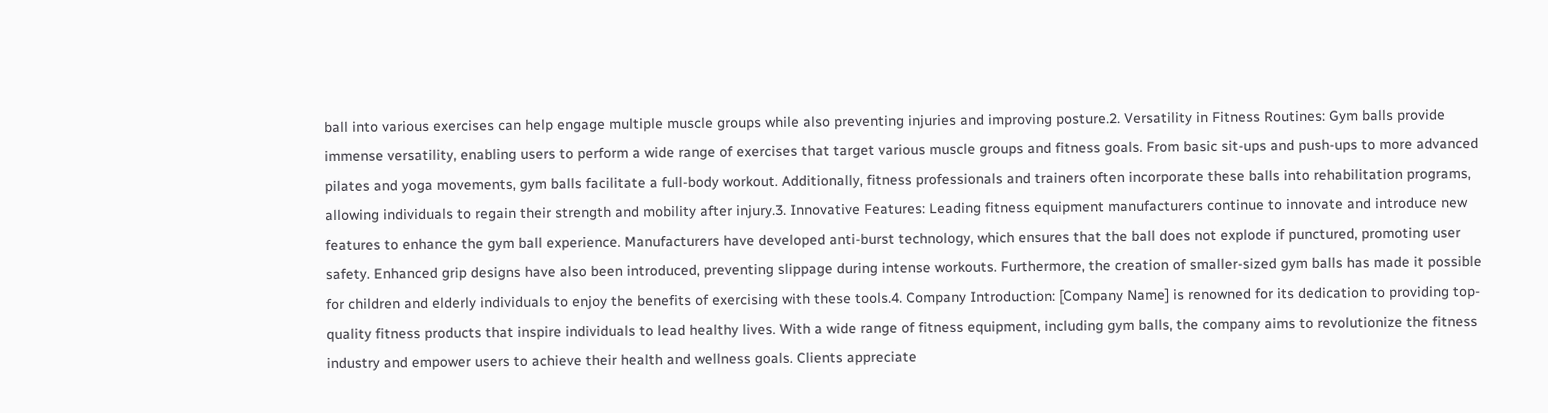ball into various exercises can help engage multiple muscle groups while also preventing injuries and improving posture.2. Versatility in Fitness Routines: Gym balls provide immense versatility, enabling users to perform a wide range of exercises that target various muscle groups and fitness goals. From basic sit-ups and push-ups to more advanced pilates and yoga movements, gym balls facilitate a full-body workout. Additionally, fitness professionals and trainers often incorporate these balls into rehabilitation programs, allowing individuals to regain their strength and mobility after injury.3. Innovative Features: Leading fitness equipment manufacturers continue to innovate and introduce new features to enhance the gym ball experience. Manufacturers have developed anti-burst technology, which ensures that the ball does not explode if punctured, promoting user safety. Enhanced grip designs have also been introduced, preventing slippage during intense workouts. Furthermore, the creation of smaller-sized gym balls has made it possible for children and elderly individuals to enjoy the benefits of exercising with these tools.4. Company Introduction: [Company Name] is renowned for its dedication to providing top-quality fitness products that inspire individuals to lead healthy lives. With a wide range of fitness equipment, including gym balls, the company aims to revolutionize the fitness industry and empower users to achieve their health and wellness goals. Clients appreciate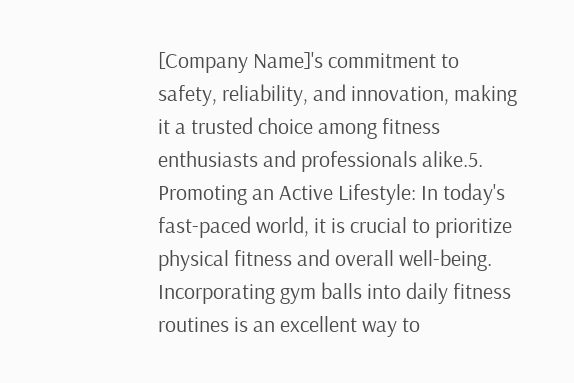[Company Name]'s commitment to safety, reliability, and innovation, making it a trusted choice among fitness enthusiasts and professionals alike.5. Promoting an Active Lifestyle: In today's fast-paced world, it is crucial to prioritize physical fitness and overall well-being. Incorporating gym balls into daily fitness routines is an excellent way to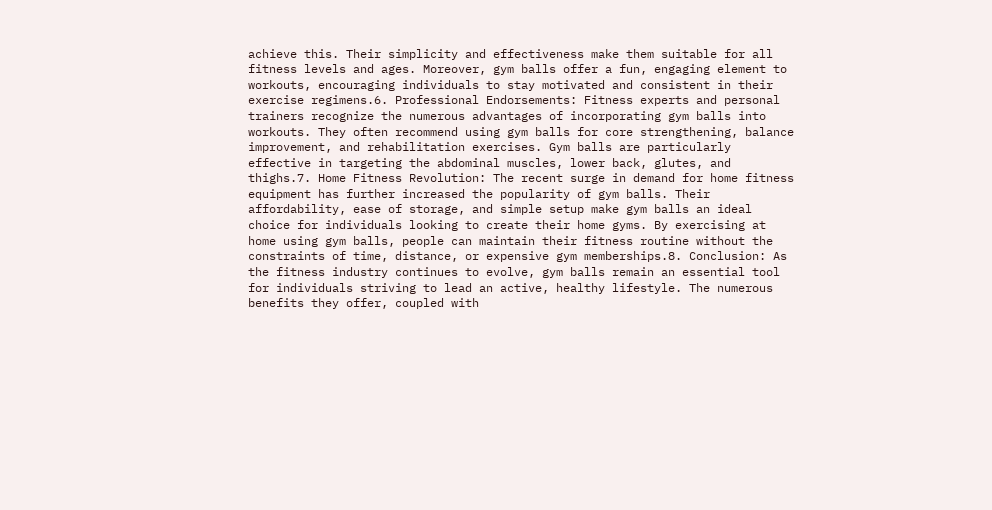achieve this. Their simplicity and effectiveness make them suitable for all fitness levels and ages. Moreover, gym balls offer a fun, engaging element to workouts, encouraging individuals to stay motivated and consistent in their exercise regimens.6. Professional Endorsements: Fitness experts and personal trainers recognize the numerous advantages of incorporating gym balls into workouts. They often recommend using gym balls for core strengthening, balance improvement, and rehabilitation exercises. Gym balls are particularly effective in targeting the abdominal muscles, lower back, glutes, and thighs.7. Home Fitness Revolution: The recent surge in demand for home fitness equipment has further increased the popularity of gym balls. Their affordability, ease of storage, and simple setup make gym balls an ideal choice for individuals looking to create their home gyms. By exercising at home using gym balls, people can maintain their fitness routine without the constraints of time, distance, or expensive gym memberships.8. Conclusion: As the fitness industry continues to evolve, gym balls remain an essential tool for individuals striving to lead an active, healthy lifestyle. The numerous benefits they offer, coupled with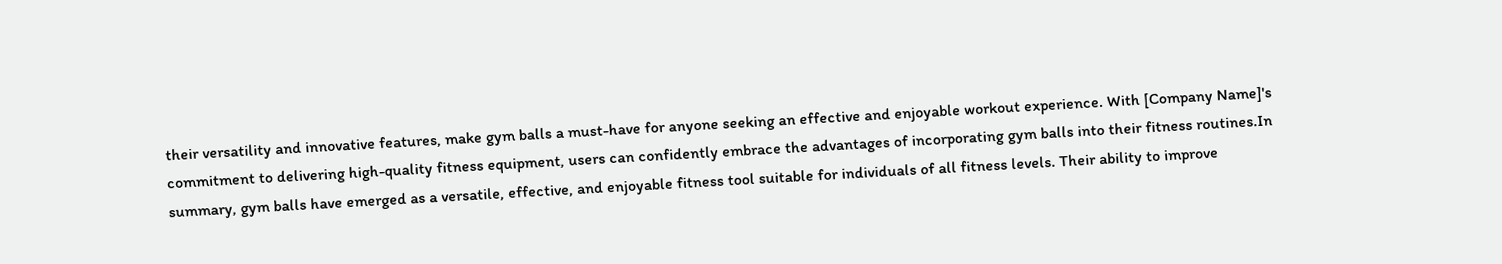their versatility and innovative features, make gym balls a must-have for anyone seeking an effective and enjoyable workout experience. With [Company Name]'s commitment to delivering high-quality fitness equipment, users can confidently embrace the advantages of incorporating gym balls into their fitness routines.In summary, gym balls have emerged as a versatile, effective, and enjoyable fitness tool suitable for individuals of all fitness levels. Their ability to improve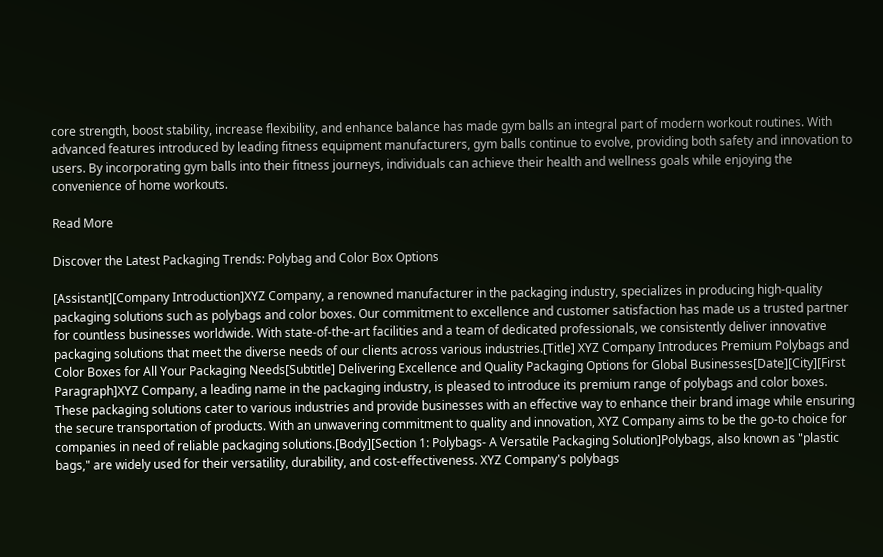core strength, boost stability, increase flexibility, and enhance balance has made gym balls an integral part of modern workout routines. With advanced features introduced by leading fitness equipment manufacturers, gym balls continue to evolve, providing both safety and innovation to users. By incorporating gym balls into their fitness journeys, individuals can achieve their health and wellness goals while enjoying the convenience of home workouts.

Read More

Discover the Latest Packaging Trends: Polybag and Color Box Options

[Assistant][Company Introduction]XYZ Company, a renowned manufacturer in the packaging industry, specializes in producing high-quality packaging solutions such as polybags and color boxes. Our commitment to excellence and customer satisfaction has made us a trusted partner for countless businesses worldwide. With state-of-the-art facilities and a team of dedicated professionals, we consistently deliver innovative packaging solutions that meet the diverse needs of our clients across various industries.[Title] XYZ Company Introduces Premium Polybags and Color Boxes for All Your Packaging Needs[Subtitle] Delivering Excellence and Quality Packaging Options for Global Businesses[Date][City][First Paragraph]XYZ Company, a leading name in the packaging industry, is pleased to introduce its premium range of polybags and color boxes. These packaging solutions cater to various industries and provide businesses with an effective way to enhance their brand image while ensuring the secure transportation of products. With an unwavering commitment to quality and innovation, XYZ Company aims to be the go-to choice for companies in need of reliable packaging solutions.[Body][Section 1: Polybags- A Versatile Packaging Solution]Polybags, also known as "plastic bags," are widely used for their versatility, durability, and cost-effectiveness. XYZ Company's polybags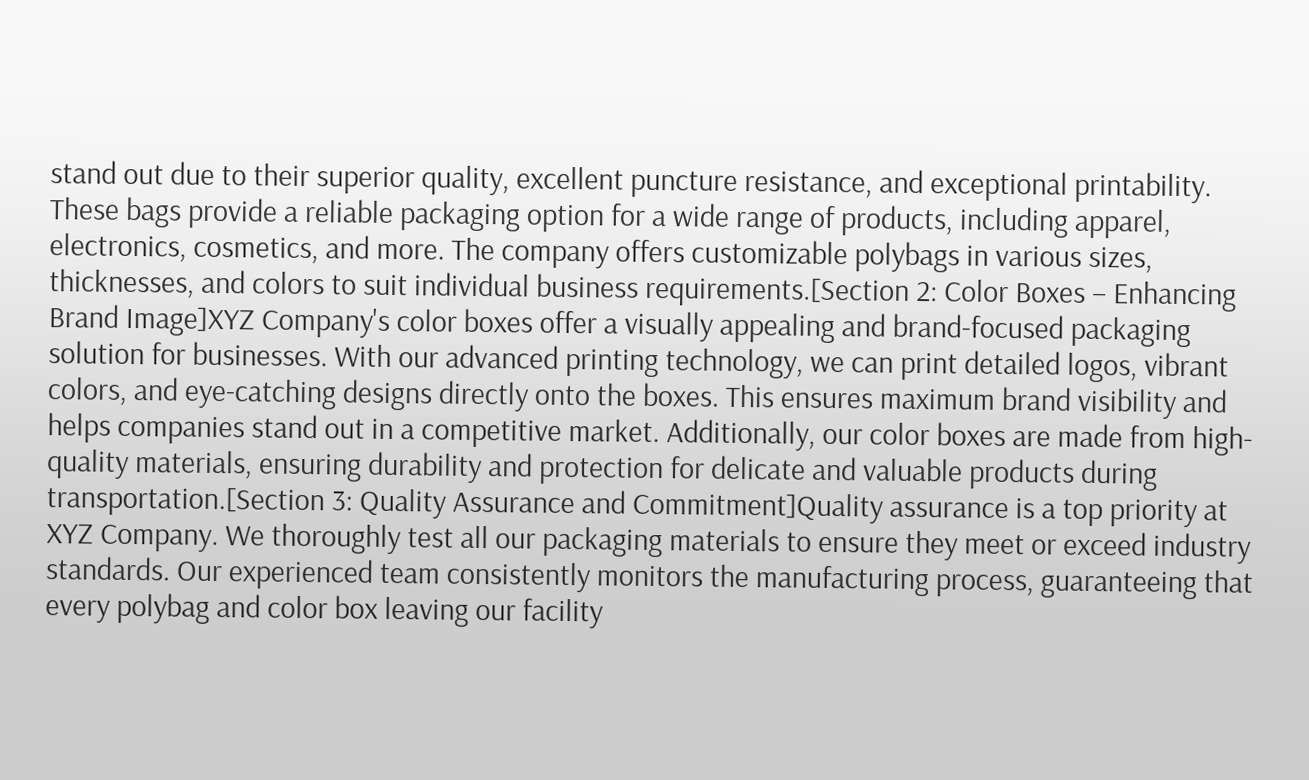stand out due to their superior quality, excellent puncture resistance, and exceptional printability. These bags provide a reliable packaging option for a wide range of products, including apparel, electronics, cosmetics, and more. The company offers customizable polybags in various sizes, thicknesses, and colors to suit individual business requirements.[Section 2: Color Boxes – Enhancing Brand Image]XYZ Company's color boxes offer a visually appealing and brand-focused packaging solution for businesses. With our advanced printing technology, we can print detailed logos, vibrant colors, and eye-catching designs directly onto the boxes. This ensures maximum brand visibility and helps companies stand out in a competitive market. Additionally, our color boxes are made from high-quality materials, ensuring durability and protection for delicate and valuable products during transportation.[Section 3: Quality Assurance and Commitment]Quality assurance is a top priority at XYZ Company. We thoroughly test all our packaging materials to ensure they meet or exceed industry standards. Our experienced team consistently monitors the manufacturing process, guaranteeing that every polybag and color box leaving our facility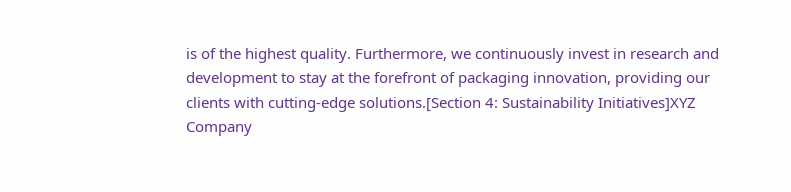is of the highest quality. Furthermore, we continuously invest in research and development to stay at the forefront of packaging innovation, providing our clients with cutting-edge solutions.[Section 4: Sustainability Initiatives]XYZ Company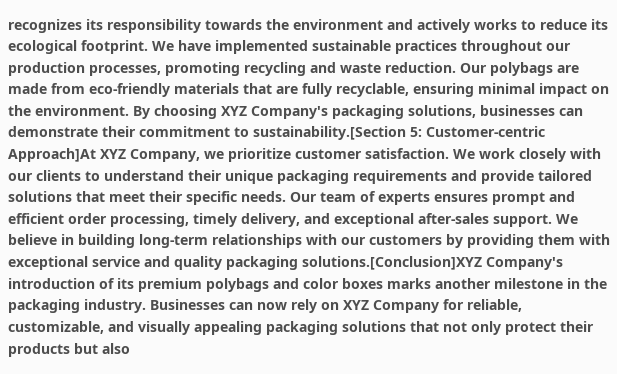recognizes its responsibility towards the environment and actively works to reduce its ecological footprint. We have implemented sustainable practices throughout our production processes, promoting recycling and waste reduction. Our polybags are made from eco-friendly materials that are fully recyclable, ensuring minimal impact on the environment. By choosing XYZ Company's packaging solutions, businesses can demonstrate their commitment to sustainability.[Section 5: Customer-centric Approach]At XYZ Company, we prioritize customer satisfaction. We work closely with our clients to understand their unique packaging requirements and provide tailored solutions that meet their specific needs. Our team of experts ensures prompt and efficient order processing, timely delivery, and exceptional after-sales support. We believe in building long-term relationships with our customers by providing them with exceptional service and quality packaging solutions.[Conclusion]XYZ Company's introduction of its premium polybags and color boxes marks another milestone in the packaging industry. Businesses can now rely on XYZ Company for reliable, customizable, and visually appealing packaging solutions that not only protect their products but also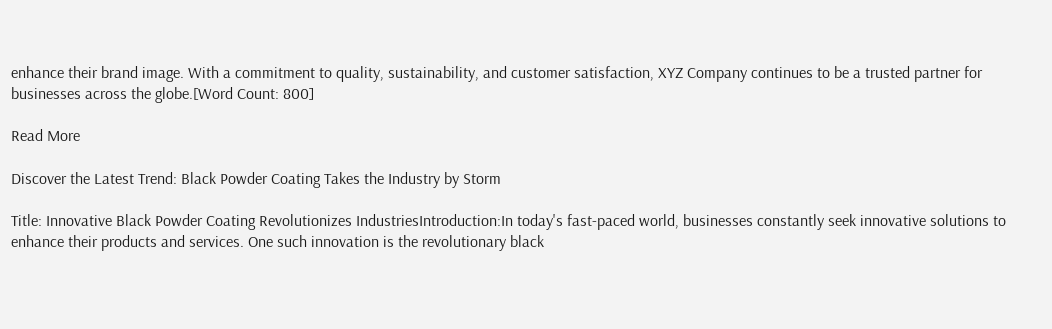enhance their brand image. With a commitment to quality, sustainability, and customer satisfaction, XYZ Company continues to be a trusted partner for businesses across the globe.[Word Count: 800]

Read More

Discover the Latest Trend: Black Powder Coating Takes the Industry by Storm

Title: Innovative Black Powder Coating Revolutionizes IndustriesIntroduction:In today's fast-paced world, businesses constantly seek innovative solutions to enhance their products and services. One such innovation is the revolutionary black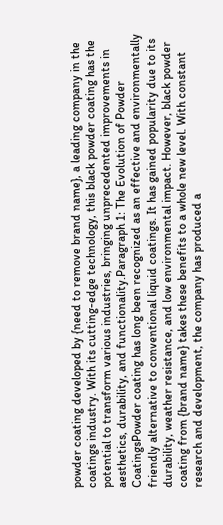powder coating developed by {need to remove brand name}, a leading company in the coatings industry. With its cutting-edge technology, this black powder coating has the potential to transform various industries, bringing unprecedented improvements in aesthetics, durability, and functionality.Paragraph 1: The Evolution of Powder CoatingsPowder coating has long been recognized as an effective and environmentally friendly alternative to conventional liquid coatings. It has gained popularity due to its durability, weather resistance, and low environmental impact. However, black powder coating from {brand name} takes these benefits to a whole new level. With constant research and development, the company has produced a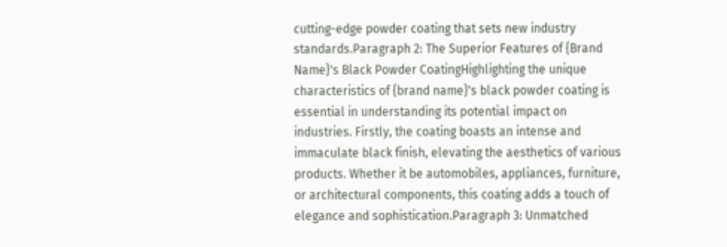cutting-edge powder coating that sets new industry standards.Paragraph 2: The Superior Features of {Brand Name}'s Black Powder CoatingHighlighting the unique characteristics of {brand name}'s black powder coating is essential in understanding its potential impact on industries. Firstly, the coating boasts an intense and immaculate black finish, elevating the aesthetics of various products. Whether it be automobiles, appliances, furniture, or architectural components, this coating adds a touch of elegance and sophistication.Paragraph 3: Unmatched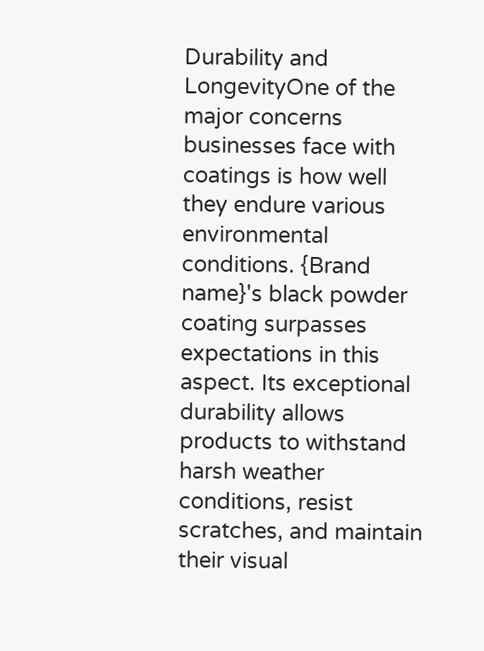Durability and LongevityOne of the major concerns businesses face with coatings is how well they endure various environmental conditions. {Brand name}'s black powder coating surpasses expectations in this aspect. Its exceptional durability allows products to withstand harsh weather conditions, resist scratches, and maintain their visual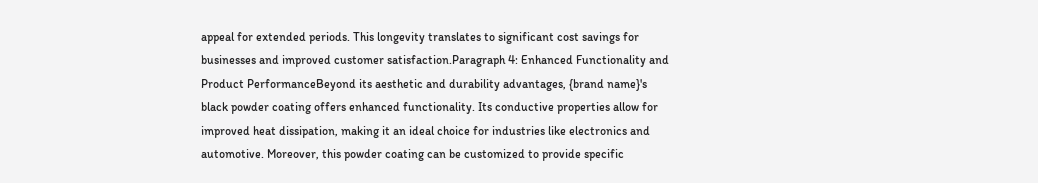appeal for extended periods. This longevity translates to significant cost savings for businesses and improved customer satisfaction.Paragraph 4: Enhanced Functionality and Product PerformanceBeyond its aesthetic and durability advantages, {brand name}'s black powder coating offers enhanced functionality. Its conductive properties allow for improved heat dissipation, making it an ideal choice for industries like electronics and automotive. Moreover, this powder coating can be customized to provide specific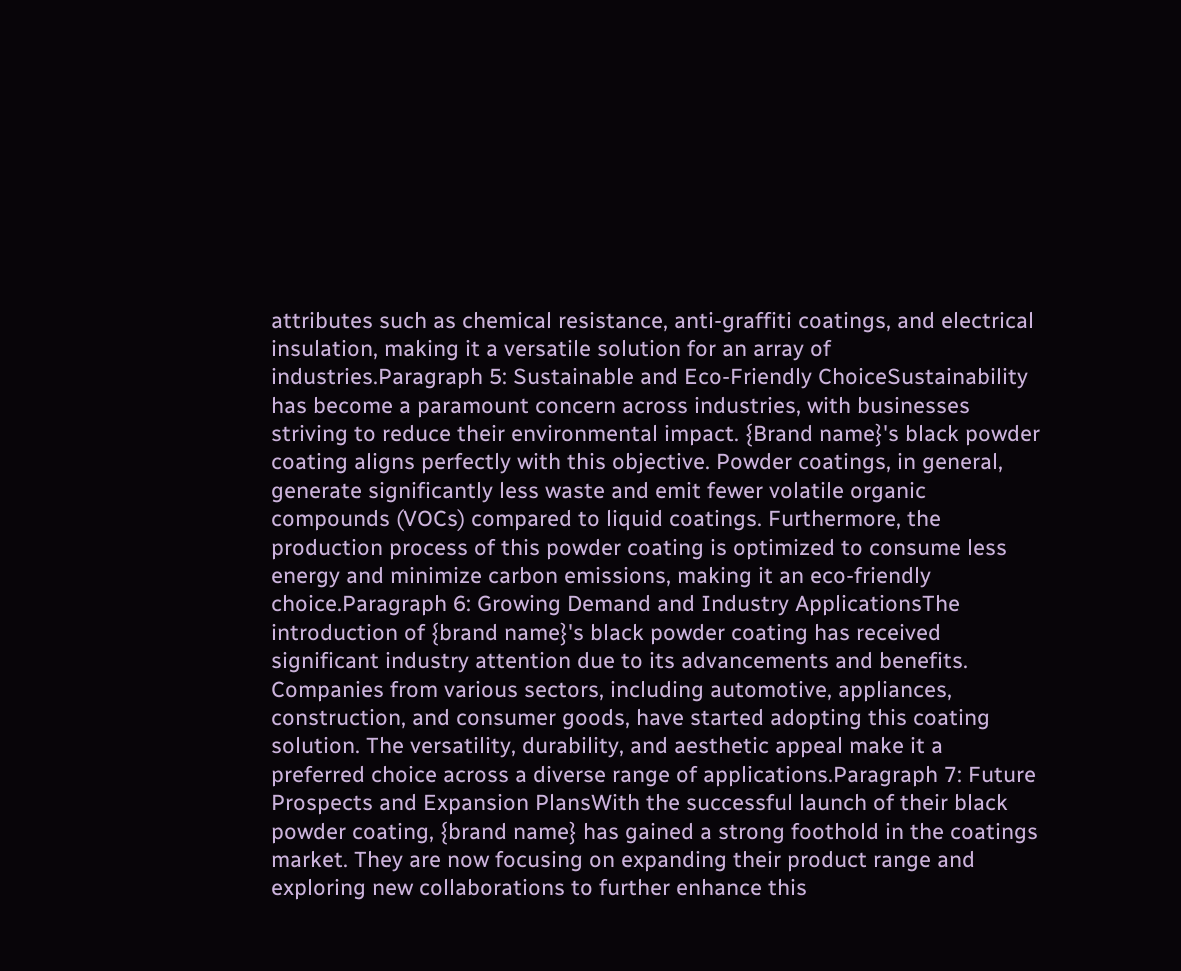attributes such as chemical resistance, anti-graffiti coatings, and electrical insulation, making it a versatile solution for an array of industries.Paragraph 5: Sustainable and Eco-Friendly ChoiceSustainability has become a paramount concern across industries, with businesses striving to reduce their environmental impact. {Brand name}'s black powder coating aligns perfectly with this objective. Powder coatings, in general, generate significantly less waste and emit fewer volatile organic compounds (VOCs) compared to liquid coatings. Furthermore, the production process of this powder coating is optimized to consume less energy and minimize carbon emissions, making it an eco-friendly choice.Paragraph 6: Growing Demand and Industry ApplicationsThe introduction of {brand name}'s black powder coating has received significant industry attention due to its advancements and benefits. Companies from various sectors, including automotive, appliances, construction, and consumer goods, have started adopting this coating solution. The versatility, durability, and aesthetic appeal make it a preferred choice across a diverse range of applications.Paragraph 7: Future Prospects and Expansion PlansWith the successful launch of their black powder coating, {brand name} has gained a strong foothold in the coatings market. They are now focusing on expanding their product range and exploring new collaborations to further enhance this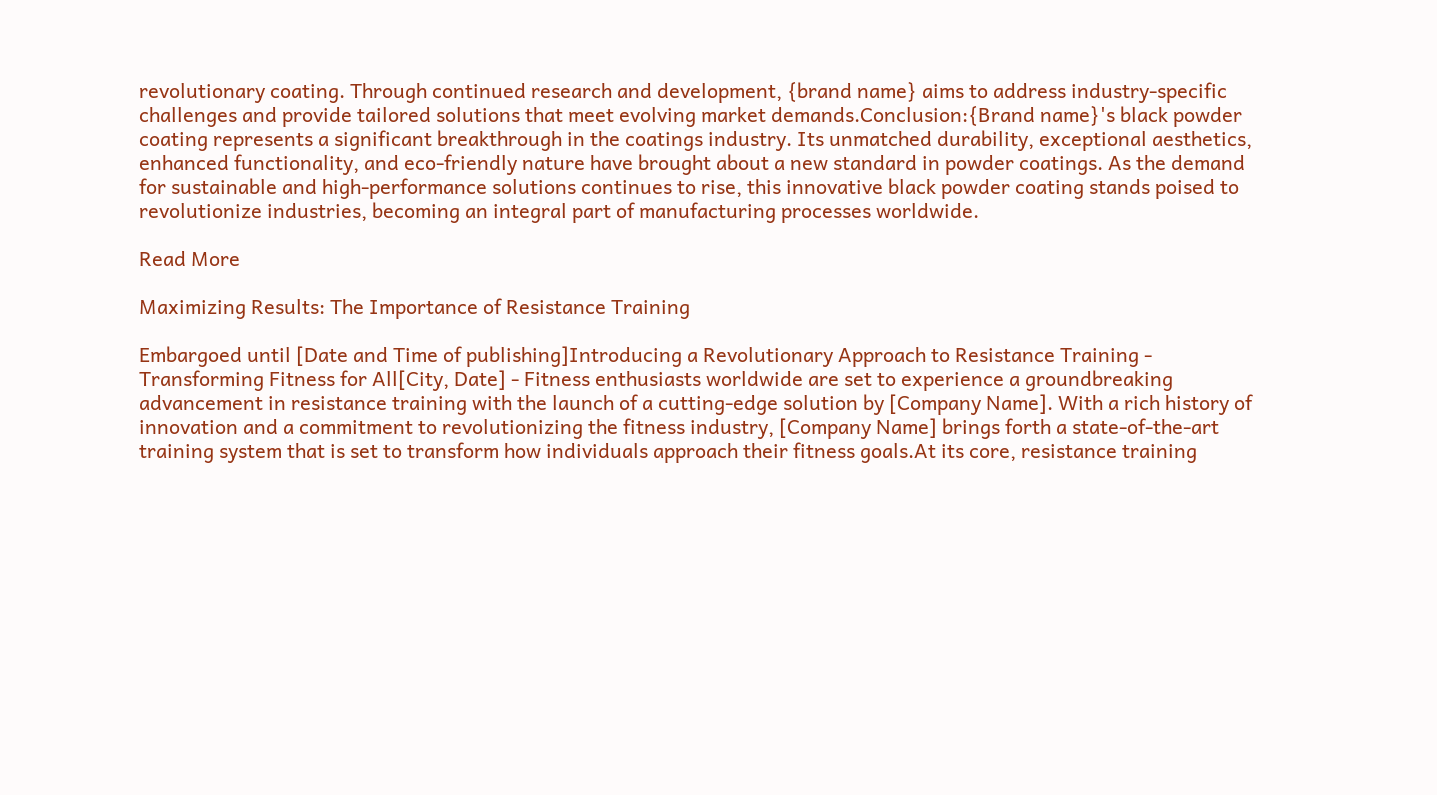revolutionary coating. Through continued research and development, {brand name} aims to address industry-specific challenges and provide tailored solutions that meet evolving market demands.Conclusion:{Brand name}'s black powder coating represents a significant breakthrough in the coatings industry. Its unmatched durability, exceptional aesthetics, enhanced functionality, and eco-friendly nature have brought about a new standard in powder coatings. As the demand for sustainable and high-performance solutions continues to rise, this innovative black powder coating stands poised to revolutionize industries, becoming an integral part of manufacturing processes worldwide.

Read More

Maximizing Results: The Importance of Resistance Training

Embargoed until [Date and Time of publishing]Introducing a Revolutionary Approach to Resistance Training - Transforming Fitness for All[City, Date] - Fitness enthusiasts worldwide are set to experience a groundbreaking advancement in resistance training with the launch of a cutting-edge solution by [Company Name]. With a rich history of innovation and a commitment to revolutionizing the fitness industry, [Company Name] brings forth a state-of-the-art training system that is set to transform how individuals approach their fitness goals.At its core, resistance training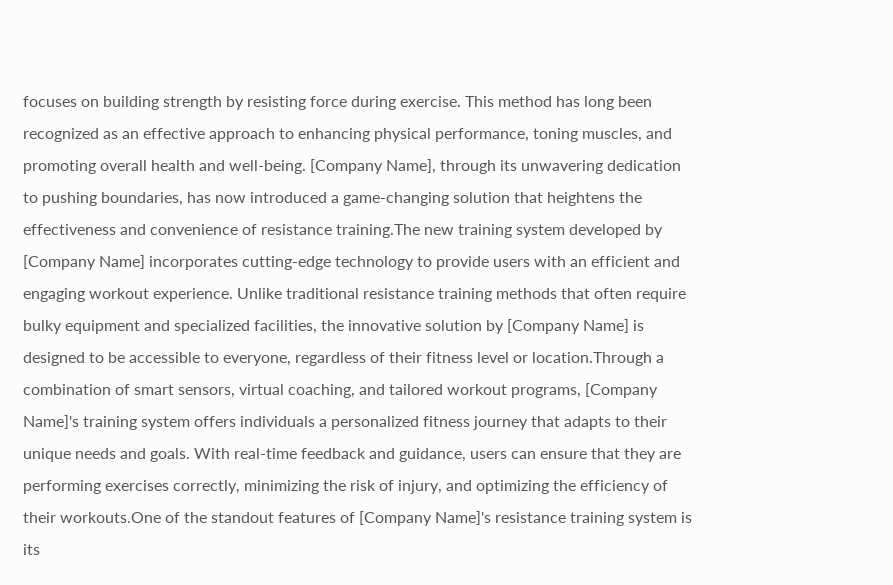focuses on building strength by resisting force during exercise. This method has long been recognized as an effective approach to enhancing physical performance, toning muscles, and promoting overall health and well-being. [Company Name], through its unwavering dedication to pushing boundaries, has now introduced a game-changing solution that heightens the effectiveness and convenience of resistance training.The new training system developed by [Company Name] incorporates cutting-edge technology to provide users with an efficient and engaging workout experience. Unlike traditional resistance training methods that often require bulky equipment and specialized facilities, the innovative solution by [Company Name] is designed to be accessible to everyone, regardless of their fitness level or location.Through a combination of smart sensors, virtual coaching, and tailored workout programs, [Company Name]'s training system offers individuals a personalized fitness journey that adapts to their unique needs and goals. With real-time feedback and guidance, users can ensure that they are performing exercises correctly, minimizing the risk of injury, and optimizing the efficiency of their workouts.One of the standout features of [Company Name]'s resistance training system is its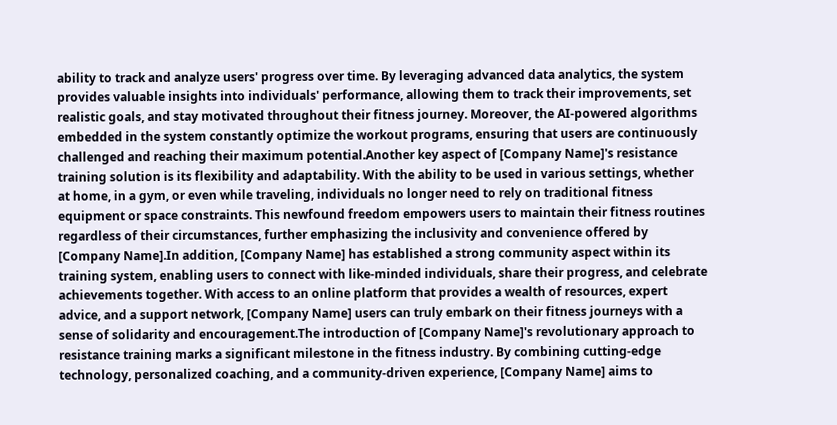ability to track and analyze users' progress over time. By leveraging advanced data analytics, the system provides valuable insights into individuals' performance, allowing them to track their improvements, set realistic goals, and stay motivated throughout their fitness journey. Moreover, the AI-powered algorithms embedded in the system constantly optimize the workout programs, ensuring that users are continuously challenged and reaching their maximum potential.Another key aspect of [Company Name]'s resistance training solution is its flexibility and adaptability. With the ability to be used in various settings, whether at home, in a gym, or even while traveling, individuals no longer need to rely on traditional fitness equipment or space constraints. This newfound freedom empowers users to maintain their fitness routines regardless of their circumstances, further emphasizing the inclusivity and convenience offered by [Company Name].In addition, [Company Name] has established a strong community aspect within its training system, enabling users to connect with like-minded individuals, share their progress, and celebrate achievements together. With access to an online platform that provides a wealth of resources, expert advice, and a support network, [Company Name] users can truly embark on their fitness journeys with a sense of solidarity and encouragement.The introduction of [Company Name]'s revolutionary approach to resistance training marks a significant milestone in the fitness industry. By combining cutting-edge technology, personalized coaching, and a community-driven experience, [Company Name] aims to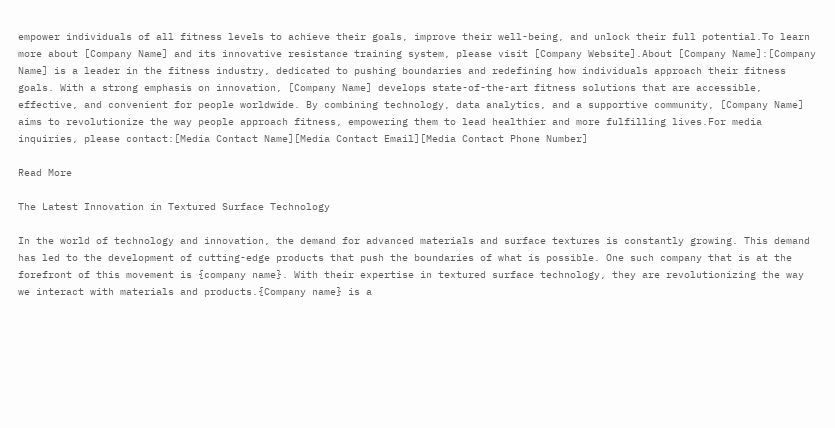empower individuals of all fitness levels to achieve their goals, improve their well-being, and unlock their full potential.To learn more about [Company Name] and its innovative resistance training system, please visit [Company Website].About [Company Name]:[Company Name] is a leader in the fitness industry, dedicated to pushing boundaries and redefining how individuals approach their fitness goals. With a strong emphasis on innovation, [Company Name] develops state-of-the-art fitness solutions that are accessible, effective, and convenient for people worldwide. By combining technology, data analytics, and a supportive community, [Company Name] aims to revolutionize the way people approach fitness, empowering them to lead healthier and more fulfilling lives.For media inquiries, please contact:[Media Contact Name][Media Contact Email][Media Contact Phone Number]

Read More

The Latest Innovation in Textured Surface Technology

In the world of technology and innovation, the demand for advanced materials and surface textures is constantly growing. This demand has led to the development of cutting-edge products that push the boundaries of what is possible. One such company that is at the forefront of this movement is {company name}. With their expertise in textured surface technology, they are revolutionizing the way we interact with materials and products.{Company name} is a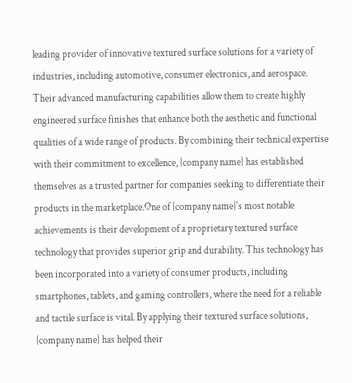leading provider of innovative textured surface solutions for a variety of industries, including automotive, consumer electronics, and aerospace. Their advanced manufacturing capabilities allow them to create highly engineered surface finishes that enhance both the aesthetic and functional qualities of a wide range of products. By combining their technical expertise with their commitment to excellence, {company name} has established themselves as a trusted partner for companies seeking to differentiate their products in the marketplace.One of {company name}'s most notable achievements is their development of a proprietary textured surface technology that provides superior grip and durability. This technology has been incorporated into a variety of consumer products, including smartphones, tablets, and gaming controllers, where the need for a reliable and tactile surface is vital. By applying their textured surface solutions, {company name} has helped their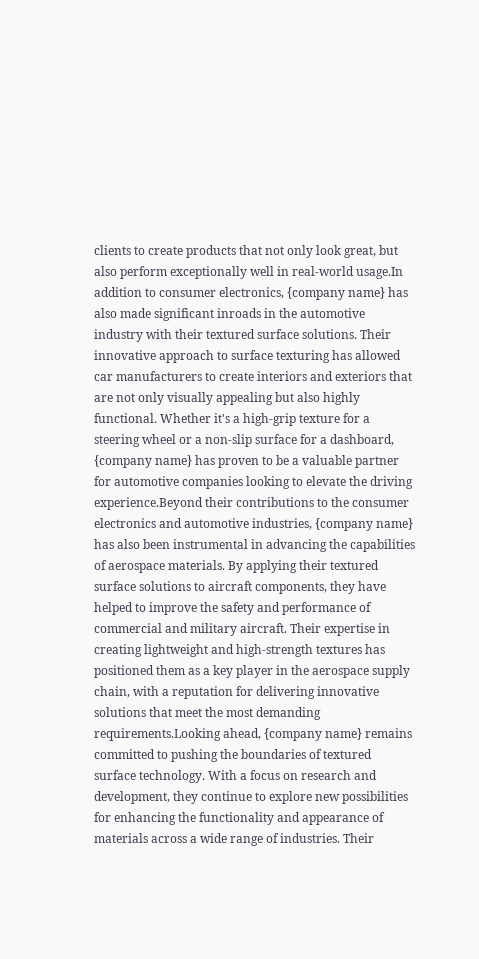clients to create products that not only look great, but also perform exceptionally well in real-world usage.In addition to consumer electronics, {company name} has also made significant inroads in the automotive industry with their textured surface solutions. Their innovative approach to surface texturing has allowed car manufacturers to create interiors and exteriors that are not only visually appealing but also highly functional. Whether it's a high-grip texture for a steering wheel or a non-slip surface for a dashboard, {company name} has proven to be a valuable partner for automotive companies looking to elevate the driving experience.Beyond their contributions to the consumer electronics and automotive industries, {company name} has also been instrumental in advancing the capabilities of aerospace materials. By applying their textured surface solutions to aircraft components, they have helped to improve the safety and performance of commercial and military aircraft. Their expertise in creating lightweight and high-strength textures has positioned them as a key player in the aerospace supply chain, with a reputation for delivering innovative solutions that meet the most demanding requirements.Looking ahead, {company name} remains committed to pushing the boundaries of textured surface technology. With a focus on research and development, they continue to explore new possibilities for enhancing the functionality and appearance of materials across a wide range of industries. Their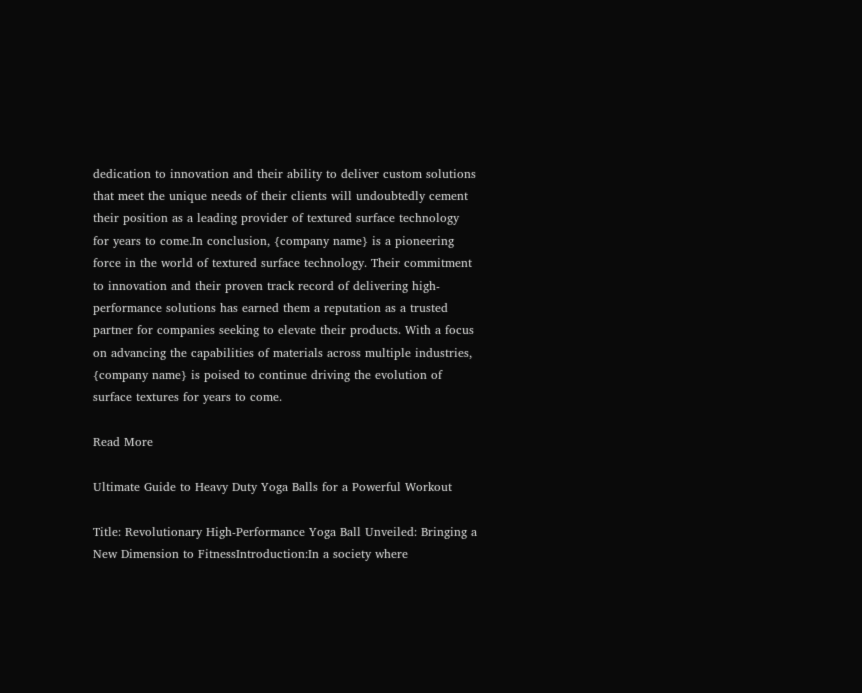dedication to innovation and their ability to deliver custom solutions that meet the unique needs of their clients will undoubtedly cement their position as a leading provider of textured surface technology for years to come.In conclusion, {company name} is a pioneering force in the world of textured surface technology. Their commitment to innovation and their proven track record of delivering high-performance solutions has earned them a reputation as a trusted partner for companies seeking to elevate their products. With a focus on advancing the capabilities of materials across multiple industries, {company name} is poised to continue driving the evolution of surface textures for years to come.

Read More

Ultimate Guide to Heavy Duty Yoga Balls for a Powerful Workout

Title: Revolutionary High-Performance Yoga Ball Unveiled: Bringing a New Dimension to FitnessIntroduction:In a society where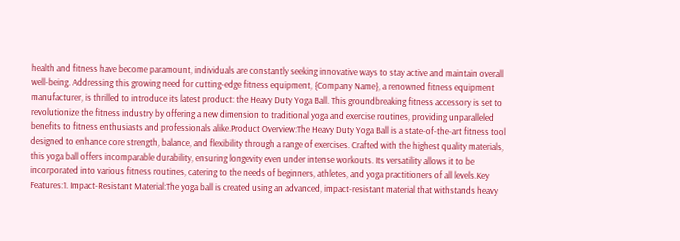health and fitness have become paramount, individuals are constantly seeking innovative ways to stay active and maintain overall well-being. Addressing this growing need for cutting-edge fitness equipment, {Company Name}, a renowned fitness equipment manufacturer, is thrilled to introduce its latest product: the Heavy Duty Yoga Ball. This groundbreaking fitness accessory is set to revolutionize the fitness industry by offering a new dimension to traditional yoga and exercise routines, providing unparalleled benefits to fitness enthusiasts and professionals alike.Product Overview:The Heavy Duty Yoga Ball is a state-of-the-art fitness tool designed to enhance core strength, balance, and flexibility through a range of exercises. Crafted with the highest quality materials, this yoga ball offers incomparable durability, ensuring longevity even under intense workouts. Its versatility allows it to be incorporated into various fitness routines, catering to the needs of beginners, athletes, and yoga practitioners of all levels.Key Features:1. Impact-Resistant Material:The yoga ball is created using an advanced, impact-resistant material that withstands heavy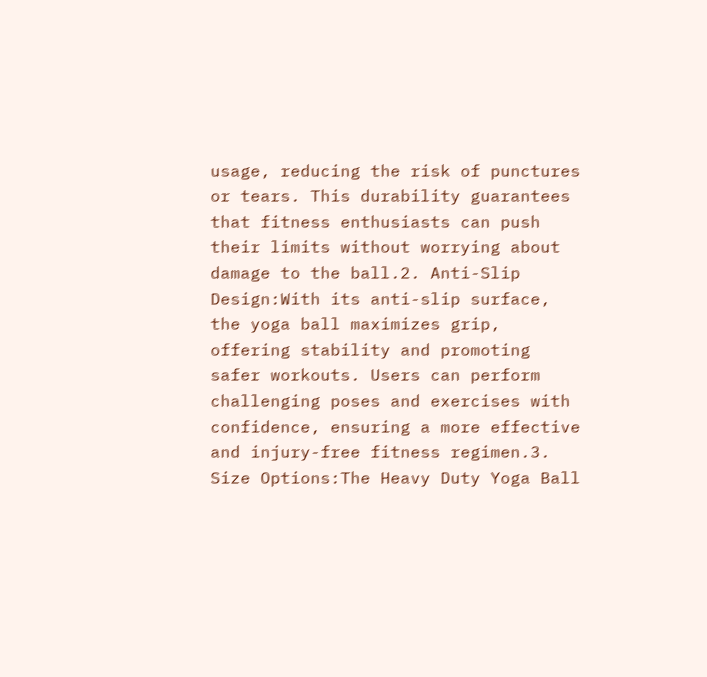usage, reducing the risk of punctures or tears. This durability guarantees that fitness enthusiasts can push their limits without worrying about damage to the ball.2. Anti-Slip Design:With its anti-slip surface, the yoga ball maximizes grip, offering stability and promoting safer workouts. Users can perform challenging poses and exercises with confidence, ensuring a more effective and injury-free fitness regimen.3. Size Options:The Heavy Duty Yoga Ball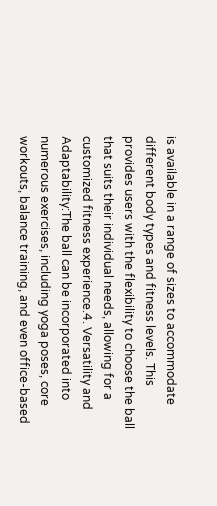is available in a range of sizes to accommodate different body types and fitness levels. This provides users with the flexibility to choose the ball that suits their individual needs, allowing for a customized fitness experience.4. Versatility and Adaptability:The ball can be incorporated into numerous exercises, including yoga poses, core workouts, balance training, and even office-based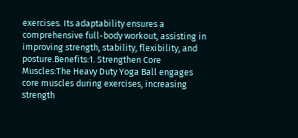exercises. Its adaptability ensures a comprehensive full-body workout, assisting in improving strength, stability, flexibility, and posture.Benefits:1. Strengthen Core Muscles:The Heavy Duty Yoga Ball engages core muscles during exercises, increasing strength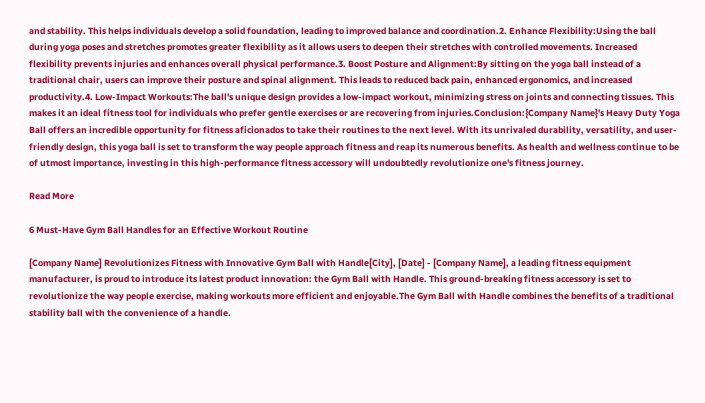and stability. This helps individuals develop a solid foundation, leading to improved balance and coordination.2. Enhance Flexibility:Using the ball during yoga poses and stretches promotes greater flexibility as it allows users to deepen their stretches with controlled movements. Increased flexibility prevents injuries and enhances overall physical performance.3. Boost Posture and Alignment:By sitting on the yoga ball instead of a traditional chair, users can improve their posture and spinal alignment. This leads to reduced back pain, enhanced ergonomics, and increased productivity.4. Low-Impact Workouts:The ball's unique design provides a low-impact workout, minimizing stress on joints and connecting tissues. This makes it an ideal fitness tool for individuals who prefer gentle exercises or are recovering from injuries.Conclusion:{Company Name}'s Heavy Duty Yoga Ball offers an incredible opportunity for fitness aficionados to take their routines to the next level. With its unrivaled durability, versatility, and user-friendly design, this yoga ball is set to transform the way people approach fitness and reap its numerous benefits. As health and wellness continue to be of utmost importance, investing in this high-performance fitness accessory will undoubtedly revolutionize one's fitness journey.

Read More

6 Must-Have Gym Ball Handles for an Effective Workout Routine

[Company Name] Revolutionizes Fitness with Innovative Gym Ball with Handle[City], [Date] - [Company Name], a leading fitness equipment manufacturer, is proud to introduce its latest product innovation: the Gym Ball with Handle. This ground-breaking fitness accessory is set to revolutionize the way people exercise, making workouts more efficient and enjoyable.The Gym Ball with Handle combines the benefits of a traditional stability ball with the convenience of a handle.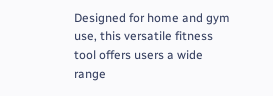Designed for home and gym use, this versatile fitness tool offers users a wide range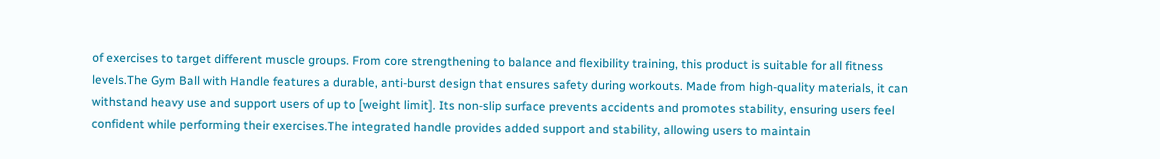of exercises to target different muscle groups. From core strengthening to balance and flexibility training, this product is suitable for all fitness levels.The Gym Ball with Handle features a durable, anti-burst design that ensures safety during workouts. Made from high-quality materials, it can withstand heavy use and support users of up to [weight limit]. Its non-slip surface prevents accidents and promotes stability, ensuring users feel confident while performing their exercises.The integrated handle provides added support and stability, allowing users to maintain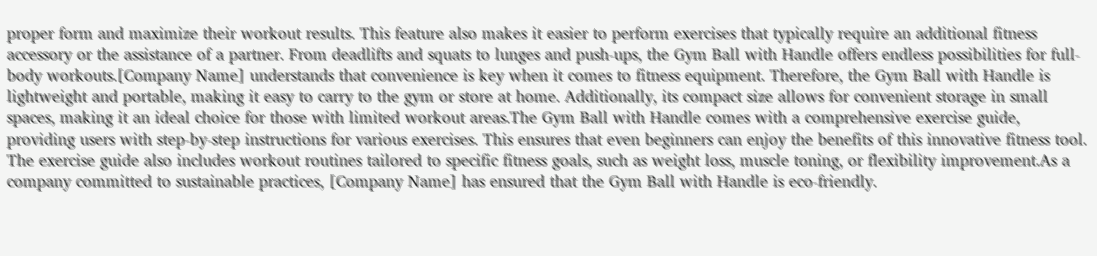proper form and maximize their workout results. This feature also makes it easier to perform exercises that typically require an additional fitness accessory or the assistance of a partner. From deadlifts and squats to lunges and push-ups, the Gym Ball with Handle offers endless possibilities for full-body workouts.[Company Name] understands that convenience is key when it comes to fitness equipment. Therefore, the Gym Ball with Handle is lightweight and portable, making it easy to carry to the gym or store at home. Additionally, its compact size allows for convenient storage in small spaces, making it an ideal choice for those with limited workout areas.The Gym Ball with Handle comes with a comprehensive exercise guide, providing users with step-by-step instructions for various exercises. This ensures that even beginners can enjoy the benefits of this innovative fitness tool. The exercise guide also includes workout routines tailored to specific fitness goals, such as weight loss, muscle toning, or flexibility improvement.As a company committed to sustainable practices, [Company Name] has ensured that the Gym Ball with Handle is eco-friendly.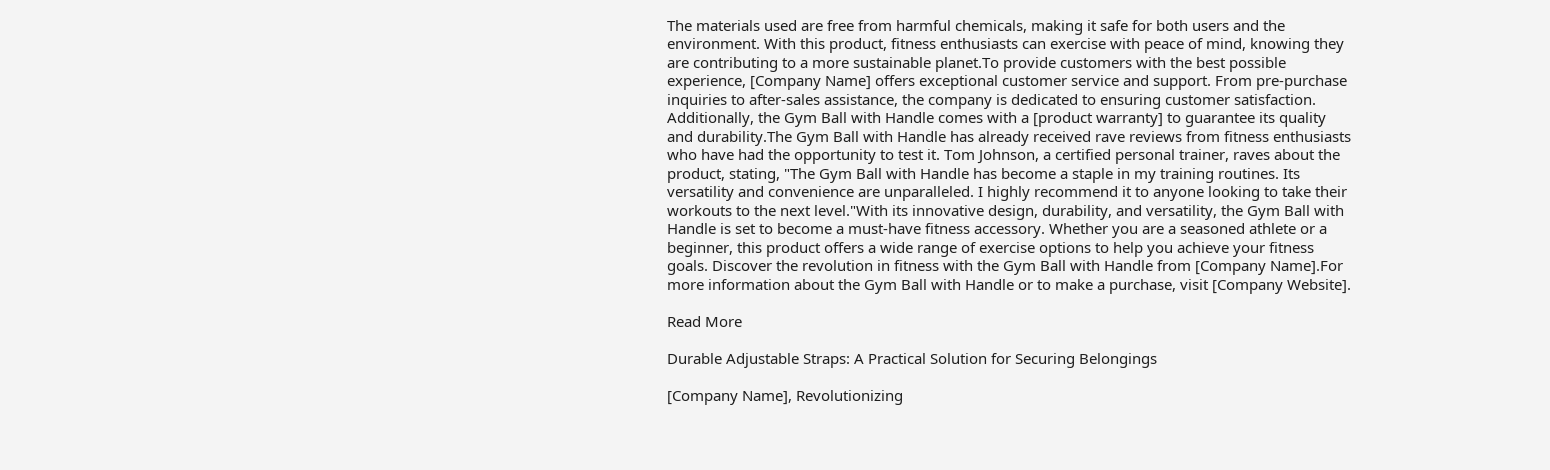The materials used are free from harmful chemicals, making it safe for both users and the environment. With this product, fitness enthusiasts can exercise with peace of mind, knowing they are contributing to a more sustainable planet.To provide customers with the best possible experience, [Company Name] offers exceptional customer service and support. From pre-purchase inquiries to after-sales assistance, the company is dedicated to ensuring customer satisfaction. Additionally, the Gym Ball with Handle comes with a [product warranty] to guarantee its quality and durability.The Gym Ball with Handle has already received rave reviews from fitness enthusiasts who have had the opportunity to test it. Tom Johnson, a certified personal trainer, raves about the product, stating, "The Gym Ball with Handle has become a staple in my training routines. Its versatility and convenience are unparalleled. I highly recommend it to anyone looking to take their workouts to the next level."With its innovative design, durability, and versatility, the Gym Ball with Handle is set to become a must-have fitness accessory. Whether you are a seasoned athlete or a beginner, this product offers a wide range of exercise options to help you achieve your fitness goals. Discover the revolution in fitness with the Gym Ball with Handle from [Company Name].For more information about the Gym Ball with Handle or to make a purchase, visit [Company Website].

Read More

Durable Adjustable Straps: A Practical Solution for Securing Belongings

[Company Name], Revolutionizing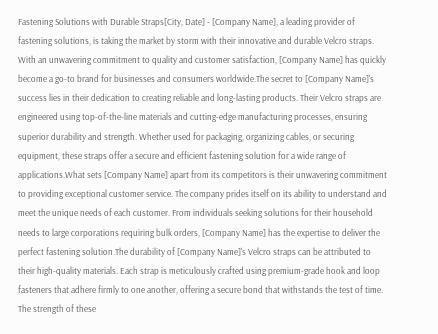Fastening Solutions with Durable Straps[City, Date] - [Company Name], a leading provider of fastening solutions, is taking the market by storm with their innovative and durable Velcro straps. With an unwavering commitment to quality and customer satisfaction, [Company Name] has quickly become a go-to brand for businesses and consumers worldwide.The secret to [Company Name]'s success lies in their dedication to creating reliable and long-lasting products. Their Velcro straps are engineered using top-of-the-line materials and cutting-edge manufacturing processes, ensuring superior durability and strength. Whether used for packaging, organizing cables, or securing equipment, these straps offer a secure and efficient fastening solution for a wide range of applications.What sets [Company Name] apart from its competitors is their unwavering commitment to providing exceptional customer service. The company prides itself on its ability to understand and meet the unique needs of each customer. From individuals seeking solutions for their household needs to large corporations requiring bulk orders, [Company Name] has the expertise to deliver the perfect fastening solution.The durability of [Company Name]'s Velcro straps can be attributed to their high-quality materials. Each strap is meticulously crafted using premium-grade hook and loop fasteners that adhere firmly to one another, offering a secure bond that withstands the test of time. The strength of these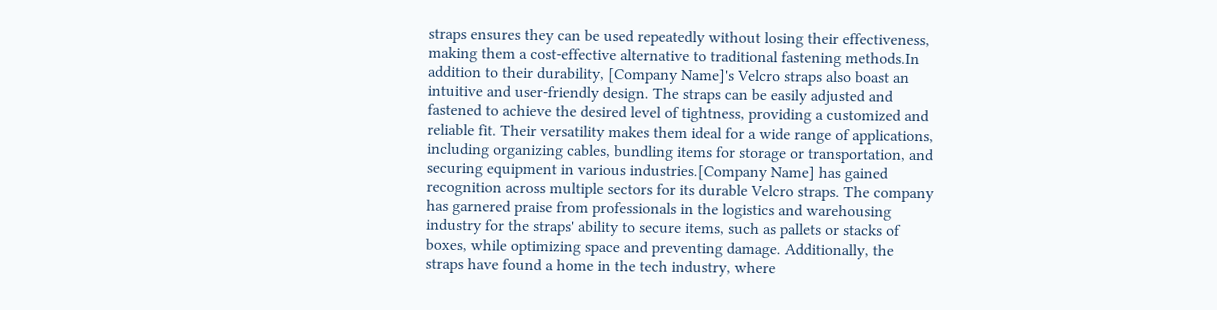straps ensures they can be used repeatedly without losing their effectiveness, making them a cost-effective alternative to traditional fastening methods.In addition to their durability, [Company Name]'s Velcro straps also boast an intuitive and user-friendly design. The straps can be easily adjusted and fastened to achieve the desired level of tightness, providing a customized and reliable fit. Their versatility makes them ideal for a wide range of applications, including organizing cables, bundling items for storage or transportation, and securing equipment in various industries.[Company Name] has gained recognition across multiple sectors for its durable Velcro straps. The company has garnered praise from professionals in the logistics and warehousing industry for the straps' ability to secure items, such as pallets or stacks of boxes, while optimizing space and preventing damage. Additionally, the straps have found a home in the tech industry, where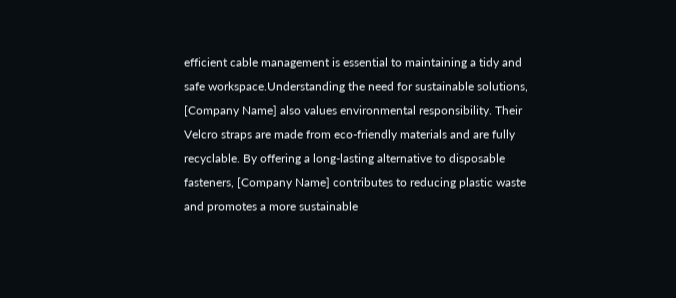efficient cable management is essential to maintaining a tidy and safe workspace.Understanding the need for sustainable solutions, [Company Name] also values environmental responsibility. Their Velcro straps are made from eco-friendly materials and are fully recyclable. By offering a long-lasting alternative to disposable fasteners, [Company Name] contributes to reducing plastic waste and promotes a more sustainable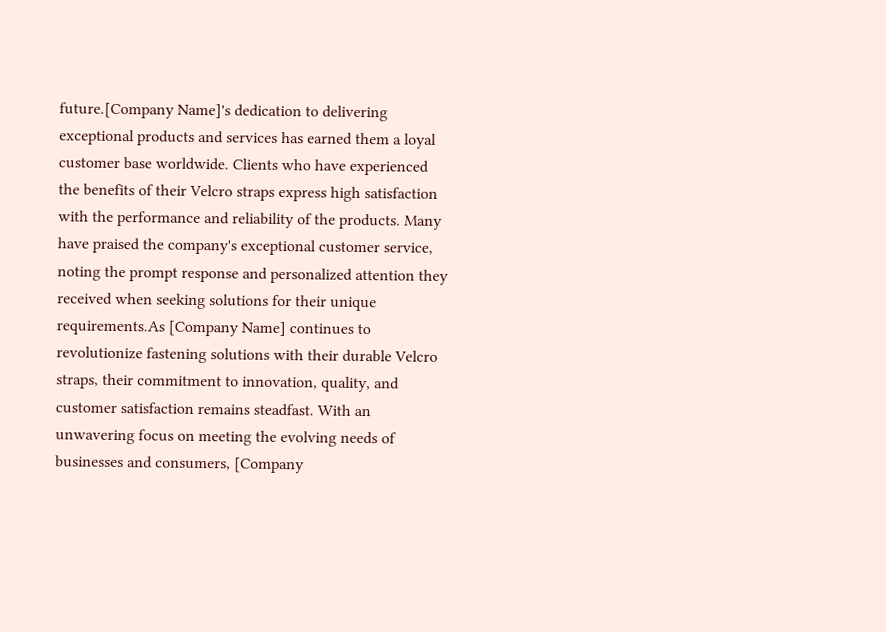future.[Company Name]'s dedication to delivering exceptional products and services has earned them a loyal customer base worldwide. Clients who have experienced the benefits of their Velcro straps express high satisfaction with the performance and reliability of the products. Many have praised the company's exceptional customer service, noting the prompt response and personalized attention they received when seeking solutions for their unique requirements.As [Company Name] continues to revolutionize fastening solutions with their durable Velcro straps, their commitment to innovation, quality, and customer satisfaction remains steadfast. With an unwavering focus on meeting the evolving needs of businesses and consumers, [Company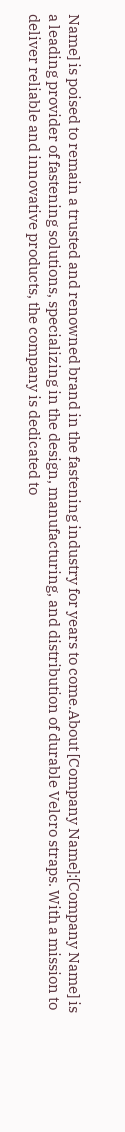Name] is poised to remain a trusted and renowned brand in the fastening industry for years to come.About [Company Name]:[Company Name] is a leading provider of fastening solutions, specializing in the design, manufacturing, and distribution of durable Velcro straps. With a mission to deliver reliable and innovative products, the company is dedicated to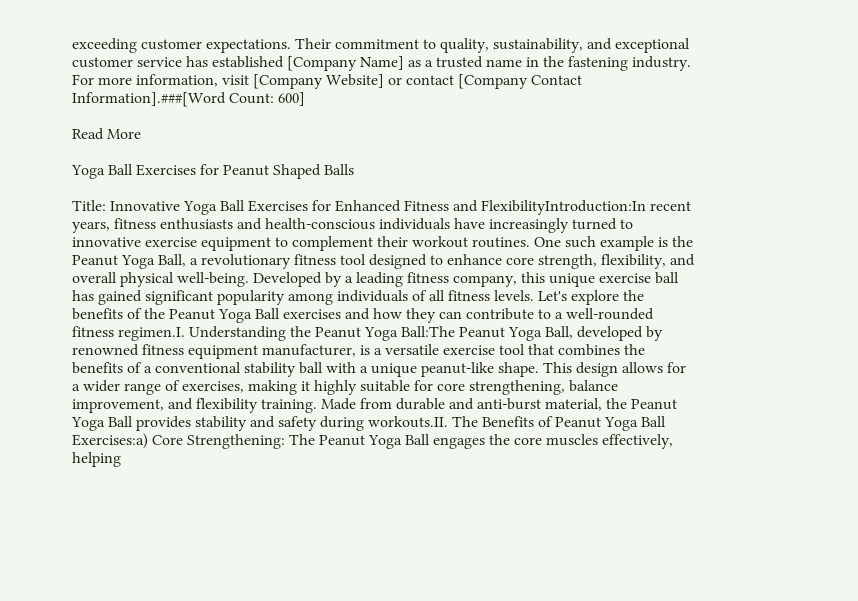exceeding customer expectations. Their commitment to quality, sustainability, and exceptional customer service has established [Company Name] as a trusted name in the fastening industry. For more information, visit [Company Website] or contact [Company Contact Information].###[Word Count: 600]

Read More

Yoga Ball Exercises for Peanut Shaped Balls

Title: Innovative Yoga Ball Exercises for Enhanced Fitness and FlexibilityIntroduction:In recent years, fitness enthusiasts and health-conscious individuals have increasingly turned to innovative exercise equipment to complement their workout routines. One such example is the Peanut Yoga Ball, a revolutionary fitness tool designed to enhance core strength, flexibility, and overall physical well-being. Developed by a leading fitness company, this unique exercise ball has gained significant popularity among individuals of all fitness levels. Let's explore the benefits of the Peanut Yoga Ball exercises and how they can contribute to a well-rounded fitness regimen.I. Understanding the Peanut Yoga Ball:The Peanut Yoga Ball, developed by renowned fitness equipment manufacturer, is a versatile exercise tool that combines the benefits of a conventional stability ball with a unique peanut-like shape. This design allows for a wider range of exercises, making it highly suitable for core strengthening, balance improvement, and flexibility training. Made from durable and anti-burst material, the Peanut Yoga Ball provides stability and safety during workouts.II. The Benefits of Peanut Yoga Ball Exercises:a) Core Strengthening: The Peanut Yoga Ball engages the core muscles effectively, helping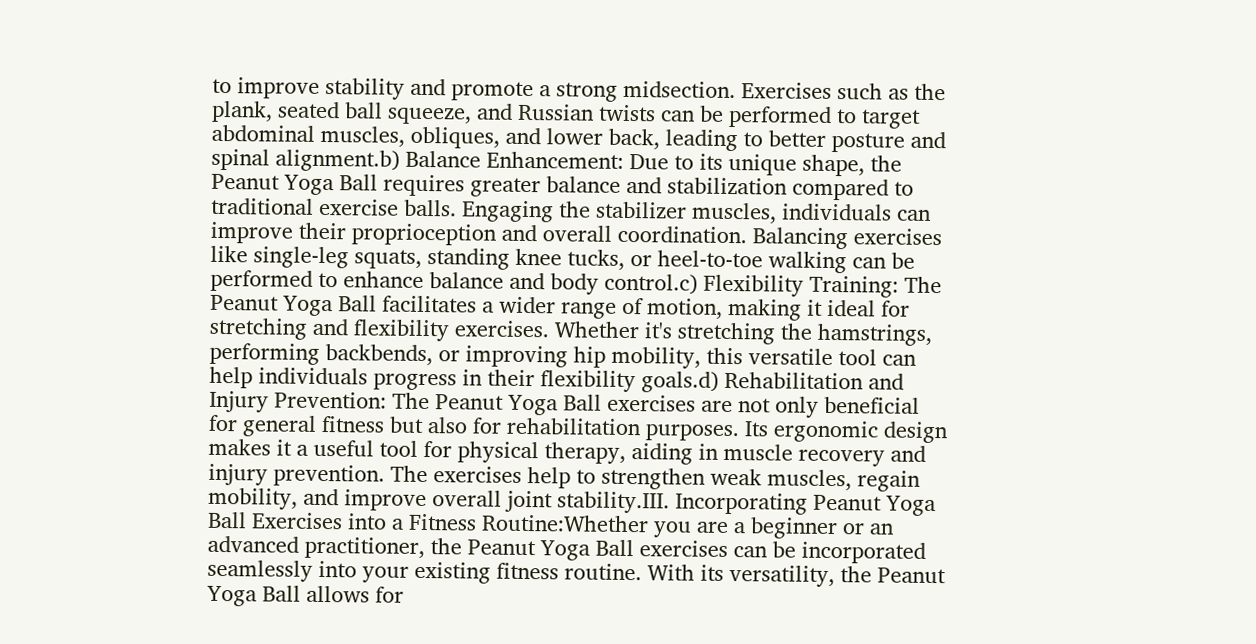to improve stability and promote a strong midsection. Exercises such as the plank, seated ball squeeze, and Russian twists can be performed to target abdominal muscles, obliques, and lower back, leading to better posture and spinal alignment.b) Balance Enhancement: Due to its unique shape, the Peanut Yoga Ball requires greater balance and stabilization compared to traditional exercise balls. Engaging the stabilizer muscles, individuals can improve their proprioception and overall coordination. Balancing exercises like single-leg squats, standing knee tucks, or heel-to-toe walking can be performed to enhance balance and body control.c) Flexibility Training: The Peanut Yoga Ball facilitates a wider range of motion, making it ideal for stretching and flexibility exercises. Whether it's stretching the hamstrings, performing backbends, or improving hip mobility, this versatile tool can help individuals progress in their flexibility goals.d) Rehabilitation and Injury Prevention: The Peanut Yoga Ball exercises are not only beneficial for general fitness but also for rehabilitation purposes. Its ergonomic design makes it a useful tool for physical therapy, aiding in muscle recovery and injury prevention. The exercises help to strengthen weak muscles, regain mobility, and improve overall joint stability.III. Incorporating Peanut Yoga Ball Exercises into a Fitness Routine:Whether you are a beginner or an advanced practitioner, the Peanut Yoga Ball exercises can be incorporated seamlessly into your existing fitness routine. With its versatility, the Peanut Yoga Ball allows for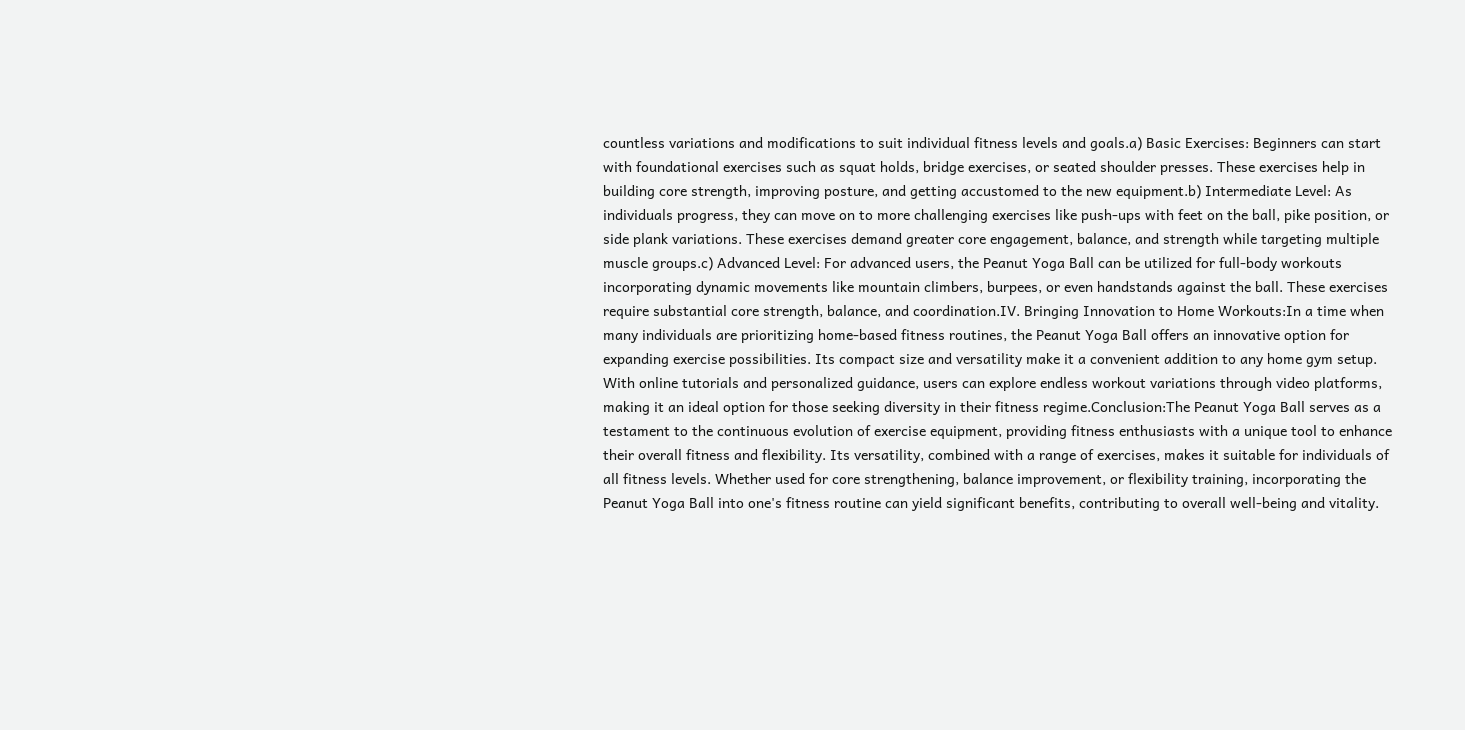countless variations and modifications to suit individual fitness levels and goals.a) Basic Exercises: Beginners can start with foundational exercises such as squat holds, bridge exercises, or seated shoulder presses. These exercises help in building core strength, improving posture, and getting accustomed to the new equipment.b) Intermediate Level: As individuals progress, they can move on to more challenging exercises like push-ups with feet on the ball, pike position, or side plank variations. These exercises demand greater core engagement, balance, and strength while targeting multiple muscle groups.c) Advanced Level: For advanced users, the Peanut Yoga Ball can be utilized for full-body workouts incorporating dynamic movements like mountain climbers, burpees, or even handstands against the ball. These exercises require substantial core strength, balance, and coordination.IV. Bringing Innovation to Home Workouts:In a time when many individuals are prioritizing home-based fitness routines, the Peanut Yoga Ball offers an innovative option for expanding exercise possibilities. Its compact size and versatility make it a convenient addition to any home gym setup. With online tutorials and personalized guidance, users can explore endless workout variations through video platforms, making it an ideal option for those seeking diversity in their fitness regime.Conclusion:The Peanut Yoga Ball serves as a testament to the continuous evolution of exercise equipment, providing fitness enthusiasts with a unique tool to enhance their overall fitness and flexibility. Its versatility, combined with a range of exercises, makes it suitable for individuals of all fitness levels. Whether used for core strengthening, balance improvement, or flexibility training, incorporating the Peanut Yoga Ball into one's fitness routine can yield significant benefits, contributing to overall well-being and vitality.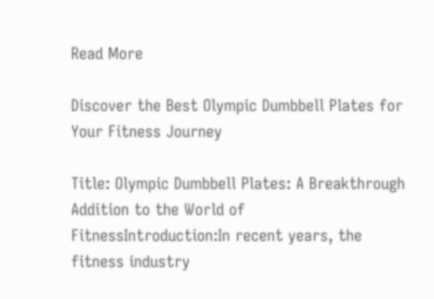Read More

Discover the Best Olympic Dumbbell Plates for Your Fitness Journey

Title: Olympic Dumbbell Plates: A Breakthrough Addition to the World of FitnessIntroduction:In recent years, the fitness industry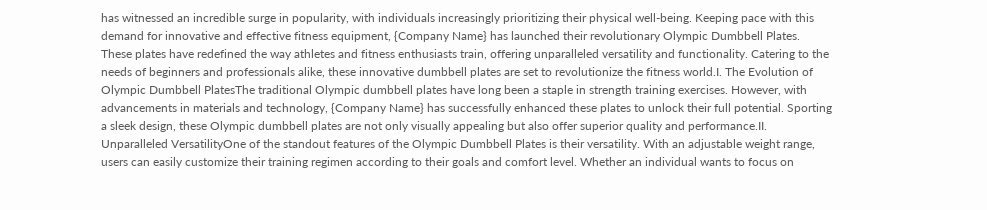has witnessed an incredible surge in popularity, with individuals increasingly prioritizing their physical well-being. Keeping pace with this demand for innovative and effective fitness equipment, {Company Name} has launched their revolutionary Olympic Dumbbell Plates. These plates have redefined the way athletes and fitness enthusiasts train, offering unparalleled versatility and functionality. Catering to the needs of beginners and professionals alike, these innovative dumbbell plates are set to revolutionize the fitness world.I. The Evolution of Olympic Dumbbell PlatesThe traditional Olympic dumbbell plates have long been a staple in strength training exercises. However, with advancements in materials and technology, {Company Name} has successfully enhanced these plates to unlock their full potential. Sporting a sleek design, these Olympic dumbbell plates are not only visually appealing but also offer superior quality and performance.II. Unparalleled VersatilityOne of the standout features of the Olympic Dumbbell Plates is their versatility. With an adjustable weight range, users can easily customize their training regimen according to their goals and comfort level. Whether an individual wants to focus on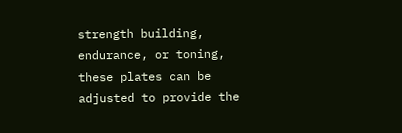strength building, endurance, or toning, these plates can be adjusted to provide the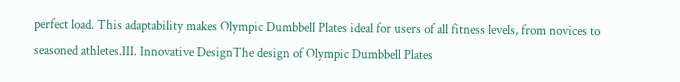perfect load. This adaptability makes Olympic Dumbbell Plates ideal for users of all fitness levels, from novices to seasoned athletes.III. Innovative DesignThe design of Olympic Dumbbell Plates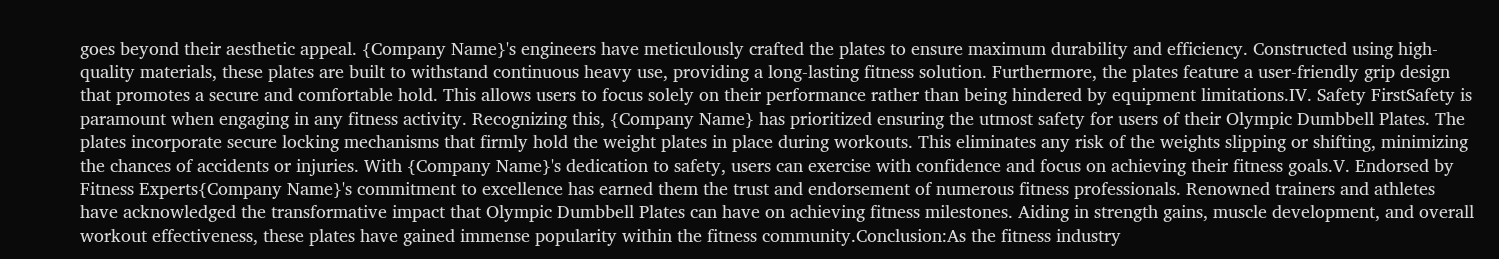goes beyond their aesthetic appeal. {Company Name}'s engineers have meticulously crafted the plates to ensure maximum durability and efficiency. Constructed using high-quality materials, these plates are built to withstand continuous heavy use, providing a long-lasting fitness solution. Furthermore, the plates feature a user-friendly grip design that promotes a secure and comfortable hold. This allows users to focus solely on their performance rather than being hindered by equipment limitations.IV. Safety FirstSafety is paramount when engaging in any fitness activity. Recognizing this, {Company Name} has prioritized ensuring the utmost safety for users of their Olympic Dumbbell Plates. The plates incorporate secure locking mechanisms that firmly hold the weight plates in place during workouts. This eliminates any risk of the weights slipping or shifting, minimizing the chances of accidents or injuries. With {Company Name}'s dedication to safety, users can exercise with confidence and focus on achieving their fitness goals.V. Endorsed by Fitness Experts{Company Name}'s commitment to excellence has earned them the trust and endorsement of numerous fitness professionals. Renowned trainers and athletes have acknowledged the transformative impact that Olympic Dumbbell Plates can have on achieving fitness milestones. Aiding in strength gains, muscle development, and overall workout effectiveness, these plates have gained immense popularity within the fitness community.Conclusion:As the fitness industry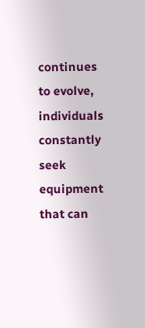continues to evolve, individuals constantly seek equipment that can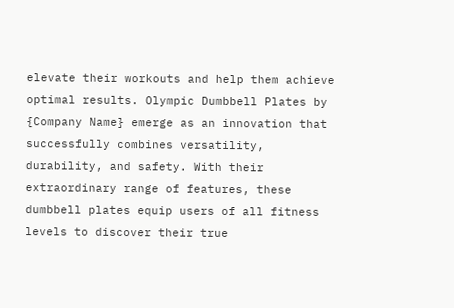elevate their workouts and help them achieve optimal results. Olympic Dumbbell Plates by {Company Name} emerge as an innovation that successfully combines versatility, durability, and safety. With their extraordinary range of features, these dumbbell plates equip users of all fitness levels to discover their true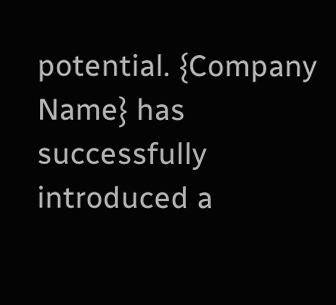potential. {Company Name} has successfully introduced a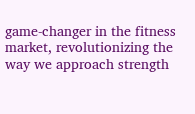game-changer in the fitness market, revolutionizing the way we approach strength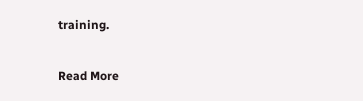training.

Read More